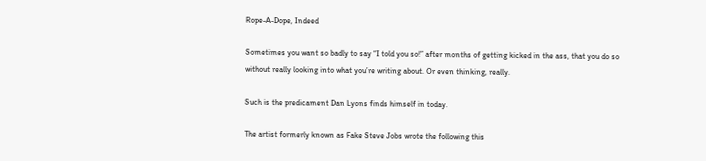Rope-A-Dope, Indeed

Sometimes you want so badly to say “I told you so!” after months of getting kicked in the ass, that you do so without really looking into what you’re writing about. Or even thinking, really.

Such is the predicament Dan Lyons finds himself in today.

The artist formerly known as Fake Steve Jobs wrote the following this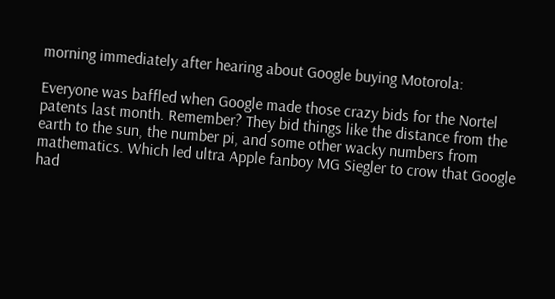morning immediately after hearing about Google buying Motorola:

Everyone was baffled when Google made those crazy bids for the Nortel patents last month. Remember? They bid things like the distance from the earth to the sun, the number pi, and some other wacky numbers from mathematics. Which led ultra Apple fanboy MG Siegler to crow that Google had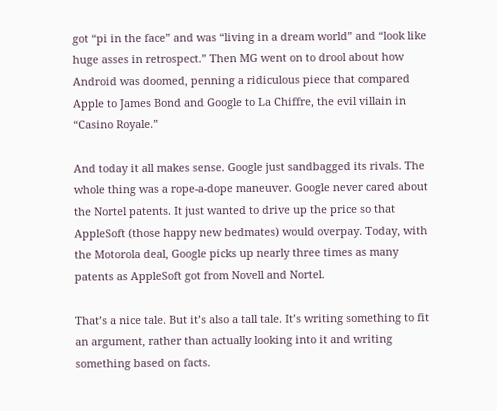got “pi in the face” and was “living in a dream world” and “look like huge asses in retrospect.” Then MG went on to drool about how Android was doomed, penning a ridiculous piece that compared Apple to James Bond and Google to La Chiffre, the evil villain in “Casino Royale.”

And today it all makes sense. Google just sandbagged its rivals. The whole thing was a rope-a-dope maneuver. Google never cared about the Nortel patents. It just wanted to drive up the price so that AppleSoft (those happy new bedmates) would overpay. Today, with the Motorola deal, Google picks up nearly three times as many patents as AppleSoft got from Novell and Nortel.

That’s a nice tale. But it’s also a tall tale. It’s writing something to fit an argument, rather than actually looking into it and writing something based on facts.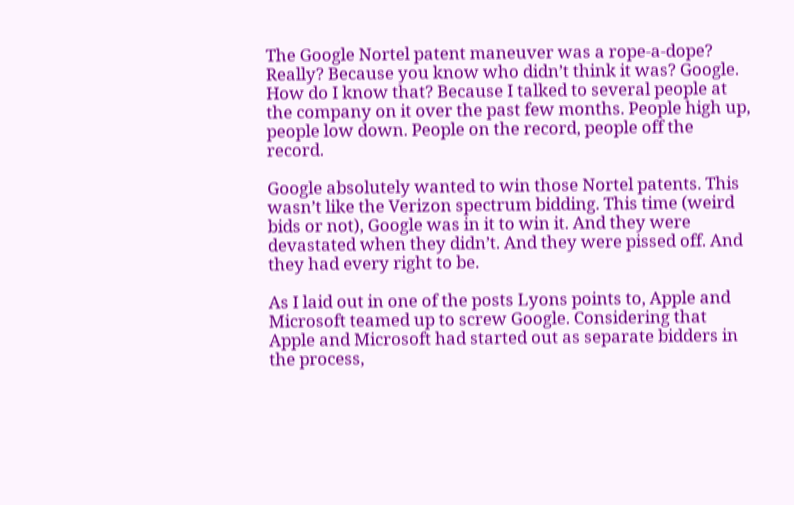The Google Nortel patent maneuver was a rope-a-dope? Really? Because you know who didn’t think it was? Google. How do I know that? Because I talked to several people at the company on it over the past few months. People high up, people low down. People on the record, people off the record.

Google absolutely wanted to win those Nortel patents. This wasn’t like the Verizon spectrum bidding. This time (weird bids or not), Google was in it to win it. And they were devastated when they didn’t. And they were pissed off. And they had every right to be.

As I laid out in one of the posts Lyons points to, Apple and Microsoft teamed up to screw Google. Considering that Apple and Microsoft had started out as separate bidders in the process,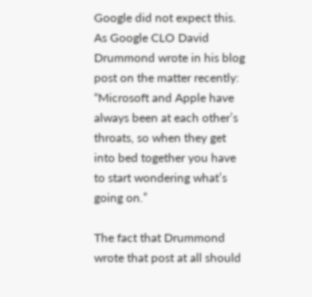Google did not expect this. As Google CLO David Drummond wrote in his blog post on the matter recently: “Microsoft and Apple have always been at each other’s throats, so when they get into bed together you have to start wondering what’s going on.”

The fact that Drummond wrote that post at all should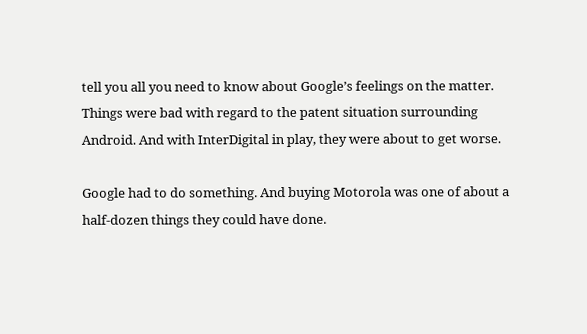tell you all you need to know about Google’s feelings on the matter. Things were bad with regard to the patent situation surrounding Android. And with InterDigital in play, they were about to get worse.

Google had to do something. And buying Motorola was one of about a half-dozen things they could have done.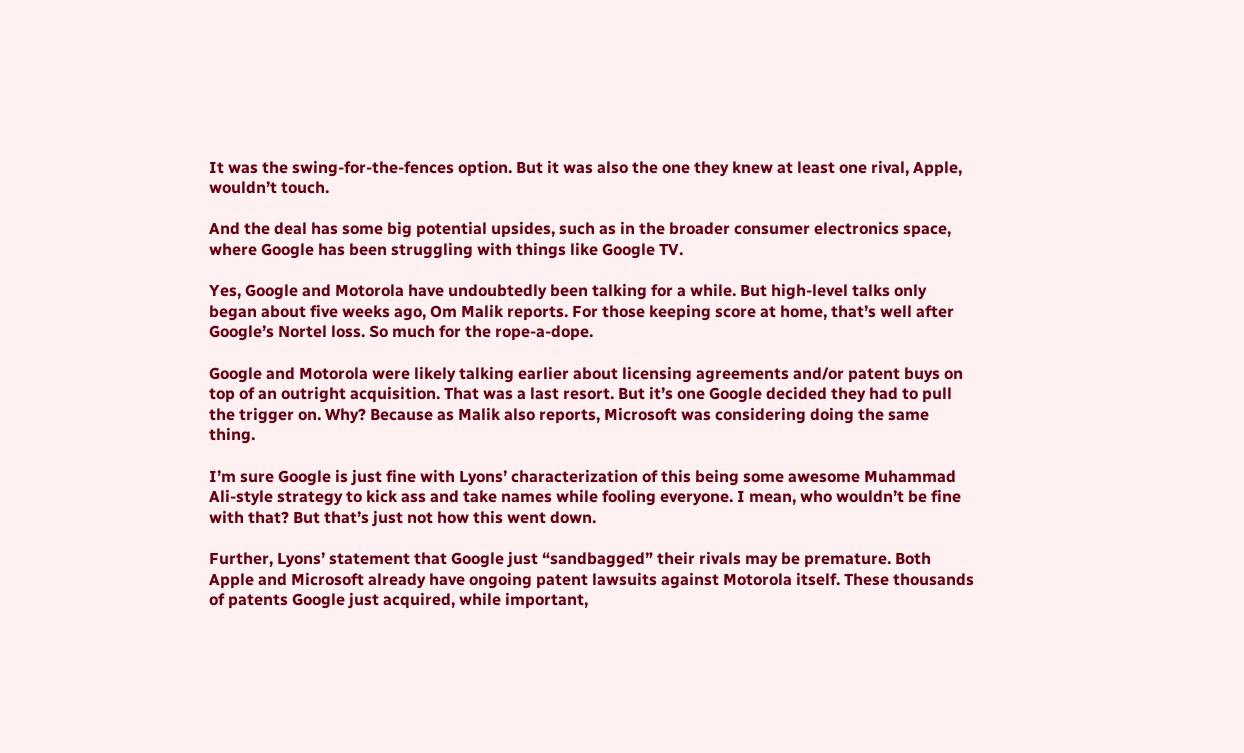It was the swing-for-the-fences option. But it was also the one they knew at least one rival, Apple, wouldn’t touch.

And the deal has some big potential upsides, such as in the broader consumer electronics space, where Google has been struggling with things like Google TV.

Yes, Google and Motorola have undoubtedly been talking for a while. But high-level talks only began about five weeks ago, Om Malik reports. For those keeping score at home, that’s well after Google’s Nortel loss. So much for the rope-a-dope.

Google and Motorola were likely talking earlier about licensing agreements and/or patent buys on top of an outright acquisition. That was a last resort. But it’s one Google decided they had to pull the trigger on. Why? Because as Malik also reports, Microsoft was considering doing the same thing.

I’m sure Google is just fine with Lyons’ characterization of this being some awesome Muhammad Ali-style strategy to kick ass and take names while fooling everyone. I mean, who wouldn’t be fine with that? But that’s just not how this went down.

Further, Lyons’ statement that Google just “sandbagged” their rivals may be premature. Both Apple and Microsoft already have ongoing patent lawsuits against Motorola itself. These thousands of patents Google just acquired, while important,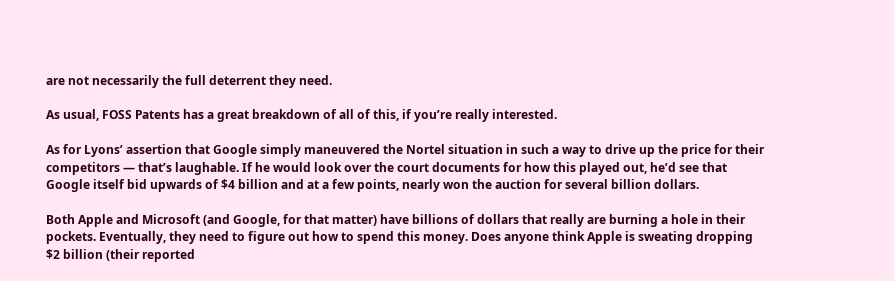are not necessarily the full deterrent they need.

As usual, FOSS Patents has a great breakdown of all of this, if you’re really interested.

As for Lyons’ assertion that Google simply maneuvered the Nortel situation in such a way to drive up the price for their competitors — that’s laughable. If he would look over the court documents for how this played out, he’d see that Google itself bid upwards of $4 billion and at a few points, nearly won the auction for several billion dollars.

Both Apple and Microsoft (and Google, for that matter) have billions of dollars that really are burning a hole in their pockets. Eventually, they need to figure out how to spend this money. Does anyone think Apple is sweating dropping $2 billion (their reported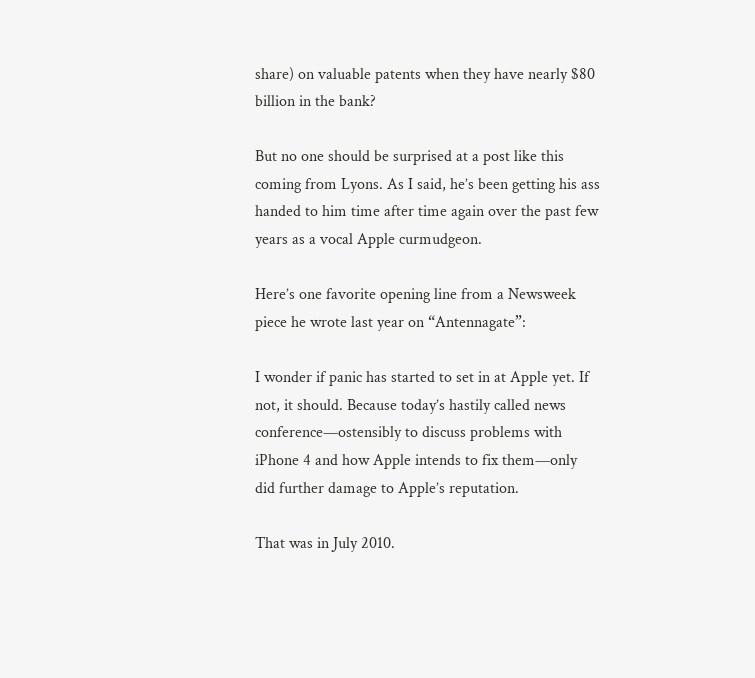share) on valuable patents when they have nearly $80 billion in the bank?

But no one should be surprised at a post like this coming from Lyons. As I said, he’s been getting his ass handed to him time after time again over the past few years as a vocal Apple curmudgeon.

Here’s one favorite opening line from a Newsweek piece he wrote last year on “Antennagate”:

I wonder if panic has started to set in at Apple yet. If not, it should. Because today’s hastily called news conference—ostensibly to discuss problems with iPhone 4 and how Apple intends to fix them—only did further damage to Apple’s reputation.

That was in July 2010.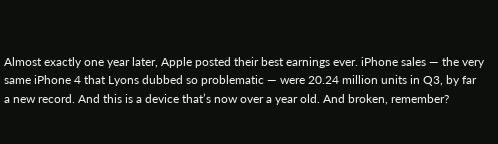Almost exactly one year later, Apple posted their best earnings ever. iPhone sales — the very same iPhone 4 that Lyons dubbed so problematic — were 20.24 million units in Q3, by far a new record. And this is a device that’s now over a year old. And broken, remember?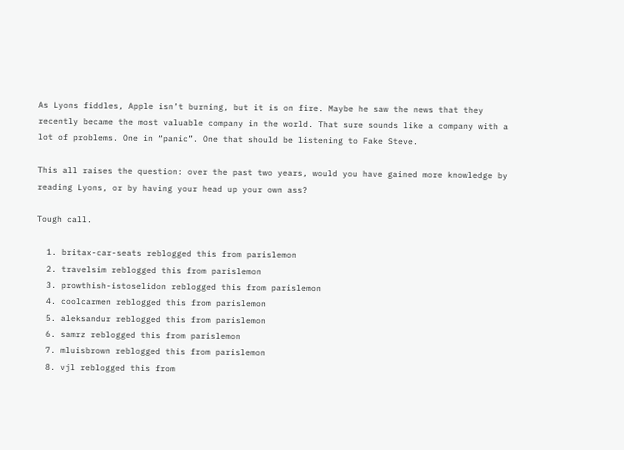As Lyons fiddles, Apple isn’t burning, but it is on fire. Maybe he saw the news that they recently became the most valuable company in the world. That sure sounds like a company with a lot of problems. One in “panic”. One that should be listening to Fake Steve.

This all raises the question: over the past two years, would you have gained more knowledge by reading Lyons, or by having your head up your own ass?

Tough call.

  1. britax-car-seats reblogged this from parislemon
  2. travelsim reblogged this from parislemon
  3. prowthish-istoselidon reblogged this from parislemon
  4. coolcarmen reblogged this from parislemon
  5. aleksandur reblogged this from parislemon
  6. samrz reblogged this from parislemon
  7. mluisbrown reblogged this from parislemon
  8. vjl reblogged this from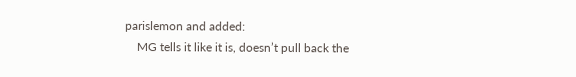parislemon and added:
    MG tells it like it is, doesn’t pull back the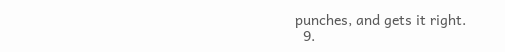punches, and gets it right.
  9.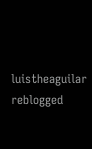luistheaguilar reblogged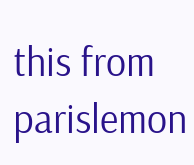this from parislemon